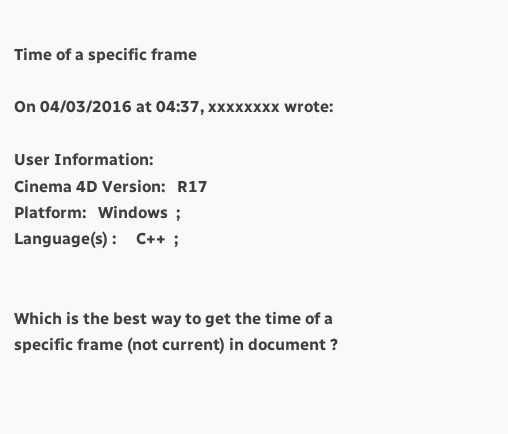Time of a specific frame

On 04/03/2016 at 04:37, xxxxxxxx wrote:

User Information:
Cinema 4D Version:   R17
Platform:   Windows  ;
Language(s) :     C++  ;


Which is the best way to get the time of a specific frame (not current) in document ?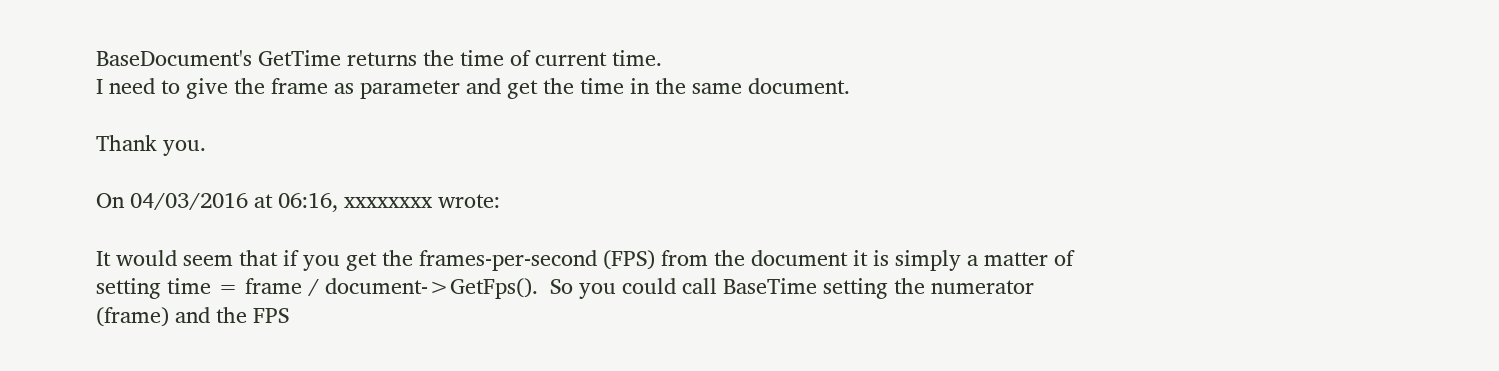BaseDocument's GetTime returns the time of current time.
I need to give the frame as parameter and get the time in the same document.

Thank you.

On 04/03/2016 at 06:16, xxxxxxxx wrote:

It would seem that if you get the frames-per-second (FPS) from the document it is simply a matter of setting time = frame / document->GetFps().  So you could call BaseTime setting the numerator (frame) and the FPS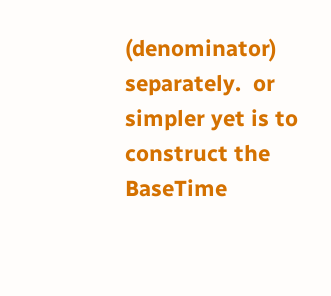(denominator) separately.  or simpler yet is to construct the BaseTime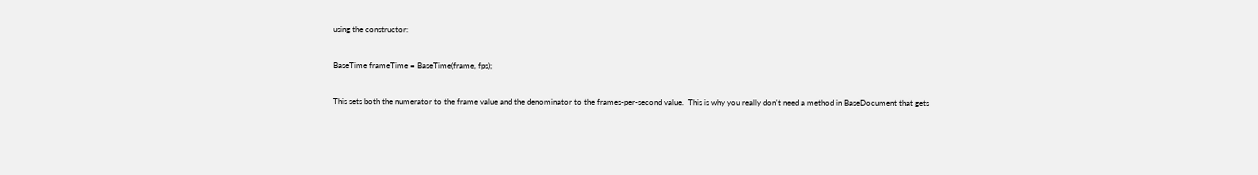using the constructor:

BaseTime frameTime = BaseTime(frame, fps);

This sets both the numerator to the frame value and the denominator to the frames-per-second value.  This is why you really don't need a method in BaseDocument that gets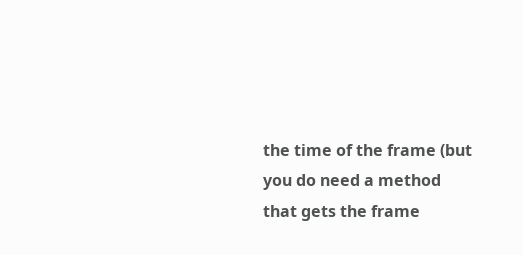the time of the frame (but you do need a method that gets the frame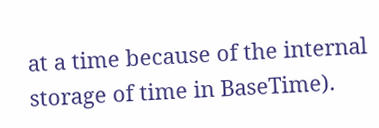at a time because of the internal storage of time in BaseTime).